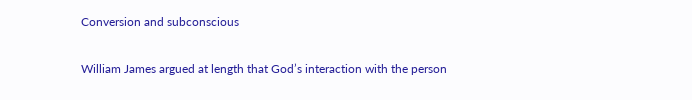Conversion and subconscious

William James argued at length that God’s interaction with the person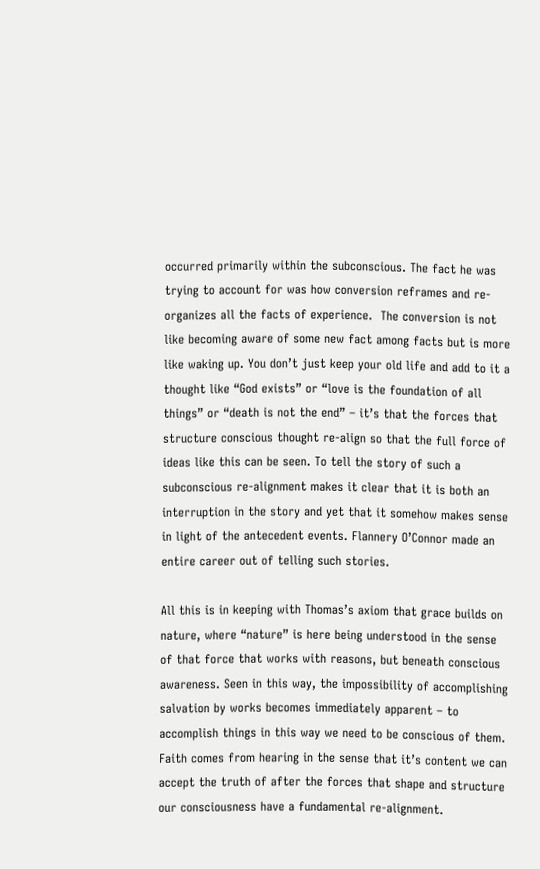occurred primarily within the subconscious. The fact he was trying to account for was how conversion reframes and re-organizes all the facts of experience.  The conversion is not like becoming aware of some new fact among facts but is more like waking up. You don’t just keep your old life and add to it a thought like “God exists” or “love is the foundation of all things” or “death is not the end” – it’s that the forces that structure conscious thought re-align so that the full force of ideas like this can be seen. To tell the story of such a subconscious re-alignment makes it clear that it is both an interruption in the story and yet that it somehow makes sense in light of the antecedent events. Flannery O’Connor made an entire career out of telling such stories.

All this is in keeping with Thomas’s axiom that grace builds on nature, where “nature” is here being understood in the sense of that force that works with reasons, but beneath conscious awareness. Seen in this way, the impossibility of accomplishing salvation by works becomes immediately apparent – to accomplish things in this way we need to be conscious of them. Faith comes from hearing in the sense that it’s content we can accept the truth of after the forces that shape and structure our consciousness have a fundamental re-alignment.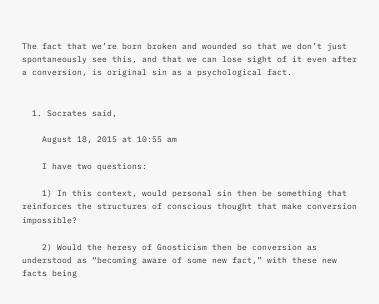The fact that we’re born broken and wounded so that we don’t just spontaneously see this, and that we can lose sight of it even after a conversion, is original sin as a psychological fact.


  1. Socrates said,

    August 18, 2015 at 10:55 am

    I have two questions:

    1) In this context, would personal sin then be something that reinforces the structures of conscious thought that make conversion impossible?

    2) Would the heresy of Gnosticism then be conversion as understood as “becoming aware of some new fact,” with these new facts being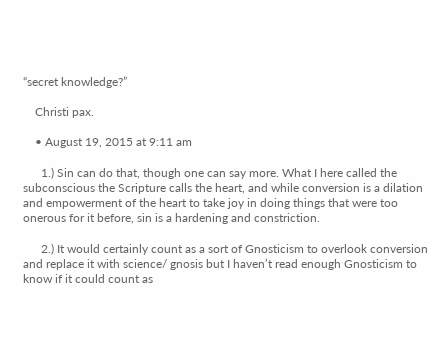“secret knowledge?”

    Christi pax.

    • August 19, 2015 at 9:11 am

      1.) Sin can do that, though one can say more. What I here called the subconscious the Scripture calls the heart, and while conversion is a dilation and empowerment of the heart to take joy in doing things that were too onerous for it before, sin is a hardening and constriction.

      2.) It would certainly count as a sort of Gnosticism to overlook conversion and replace it with science/ gnosis but I haven’t read enough Gnosticism to know if it could count as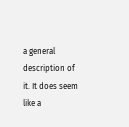a general description of it. It does seem like a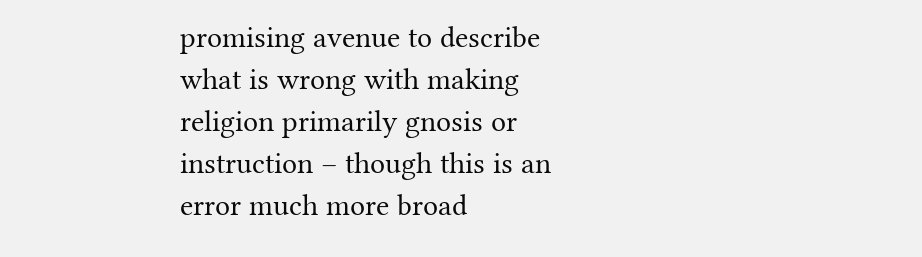promising avenue to describe what is wrong with making religion primarily gnosis or instruction – though this is an error much more broad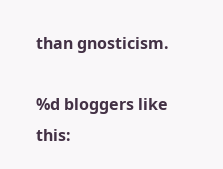than gnosticism.

%d bloggers like this: